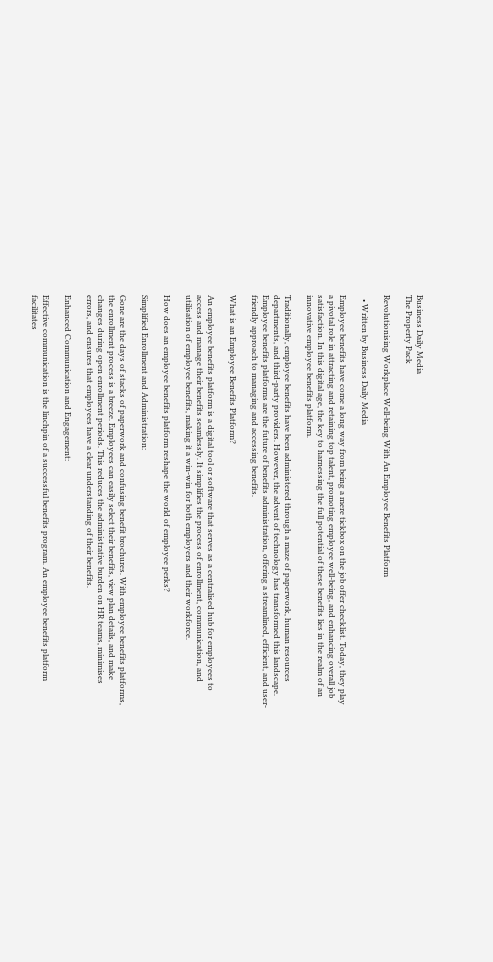Business Daily Media
The Property Pack

Revolutionising Workplace Well-being With An Employee Benefits Platform

  • Written by Business Daily Media

Employee benefits have come a long way from being a mere tickbox on the job offer checklist. Today, they play a pivotal role in attracting and retaining top talent, promoting employee well-being, and enhancing overall job satisfaction. In this digital age, the key to harnessing the full potential of these benefits lies in the realm of an innovative employee benefits platform.

Traditionally, employee benefits have been administered through a maze of paperwork, human resources departments, and third-party providers. However, the advent of technology has transformed this landscape. Employee benefits platforms are the future of benefits administration, offering a streamlined, efficient, and user-friendly approach to managing and accessing benefits.

What is an Employee Benefits Platform?

An employee benefits platform is a digital tool or software that serves as a centralised hub for employees to access and manage their benefits seamlessly. It simplifies the process of enrollment, communication, and utilisation of employee benefits, making it a win-win for both employers and their workforce.

How does an employee benefits platform reshape the world of employee perks?

Simplified Enrollment and Administration:

Gone are the days of stacks of paperwork and confusing benefit brochures. With employee benefits platforms, the enrollment process is a breeze. Employees can easily select their benefits, view plan details, and make changes during open enrollment periods. This reduces the administrative burden on HR teams, minimises errors, and ensures that employees have a clear understanding of their benefits.

Enhanced Communication and Engagement:

Effective communication is the linchpin of a successful benefits program. An employee benefits platform facilitates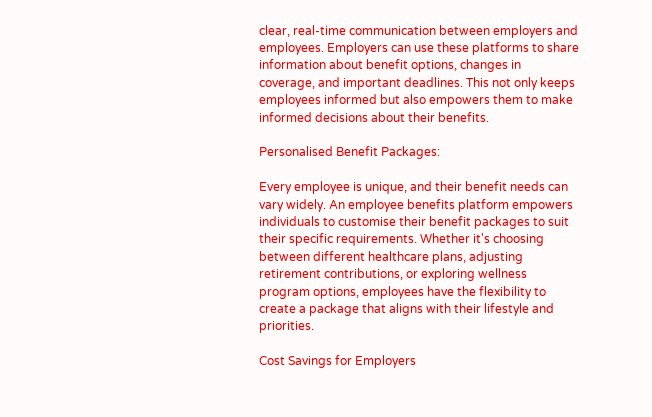clear, real-time communication between employers and employees. Employers can use these platforms to share information about benefit options, changes in coverage, and important deadlines. This not only keeps employees informed but also empowers them to make informed decisions about their benefits.

Personalised Benefit Packages:

Every employee is unique, and their benefit needs can vary widely. An employee benefits platform empowers individuals to customise their benefit packages to suit their specific requirements. Whether it's choosing between different healthcare plans, adjusting retirement contributions, or exploring wellness program options, employees have the flexibility to create a package that aligns with their lifestyle and priorities.

Cost Savings for Employers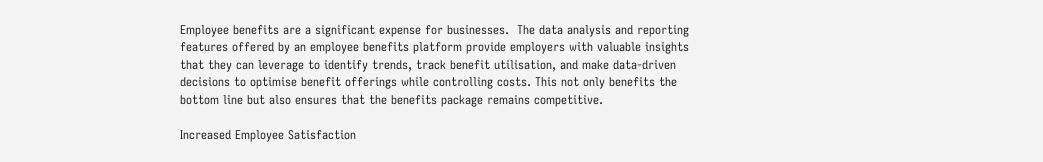Employee benefits are a significant expense for businesses.  The data analysis and reporting features offered by an employee benefits platform provide employers with valuable insights that they can leverage to identify trends, track benefit utilisation, and make data-driven decisions to optimise benefit offerings while controlling costs. This not only benefits the bottom line but also ensures that the benefits package remains competitive.

Increased Employee Satisfaction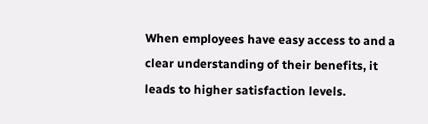When employees have easy access to and a clear understanding of their benefits, it leads to higher satisfaction levels.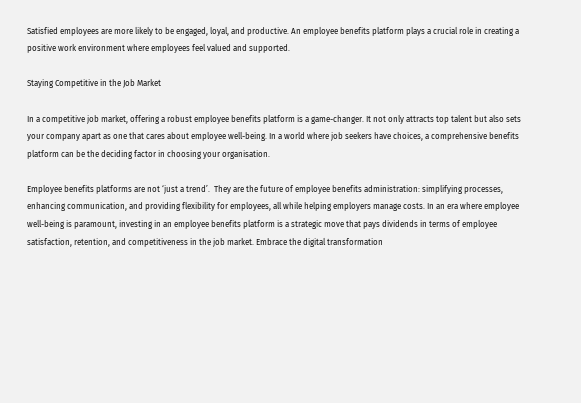Satisfied employees are more likely to be engaged, loyal, and productive. An employee benefits platform plays a crucial role in creating a positive work environment where employees feel valued and supported.

Staying Competitive in the Job Market

In a competitive job market, offering a robust employee benefits platform is a game-changer. It not only attracts top talent but also sets your company apart as one that cares about employee well-being. In a world where job seekers have choices, a comprehensive benefits platform can be the deciding factor in choosing your organisation.

Employee benefits platforms are not ‘just a trend’.  They are the future of employee benefits administration: simplifying processes, enhancing communication, and providing flexibility for employees, all while helping employers manage costs. In an era where employee well-being is paramount, investing in an employee benefits platform is a strategic move that pays dividends in terms of employee satisfaction, retention, and competitiveness in the job market. Embrace the digital transformation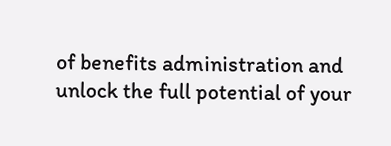of benefits administration and unlock the full potential of your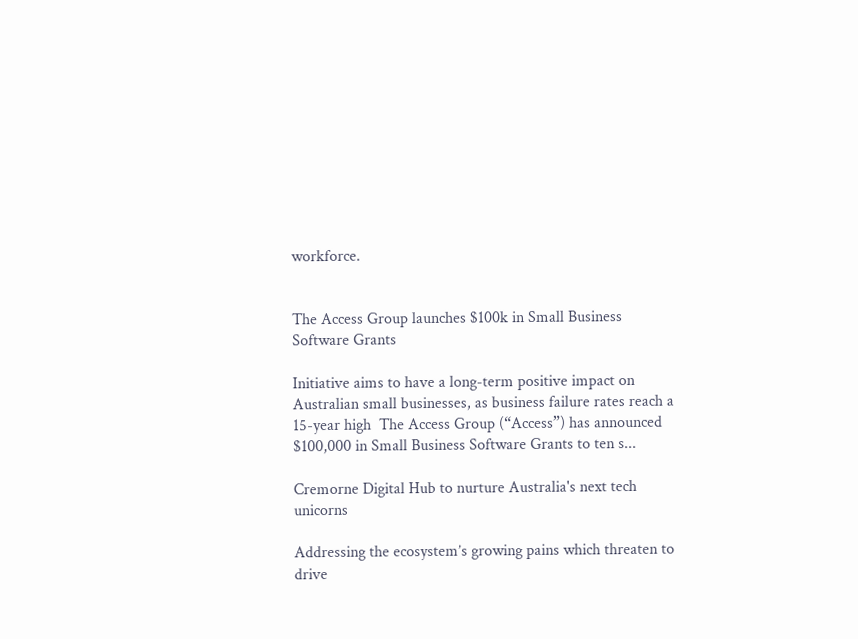workforce.


The Access Group launches $100k in Small Business Software Grants

Initiative aims to have a long-term positive impact on Australian small businesses, as business failure rates reach a 15-year high  The Access Group (“Access”) has announced $100,000 in Small Business Software Grants to ten s...

Cremorne Digital Hub to nurture Australia's next tech unicorns

Addressing the ecosystem’s growing pains which threaten to drive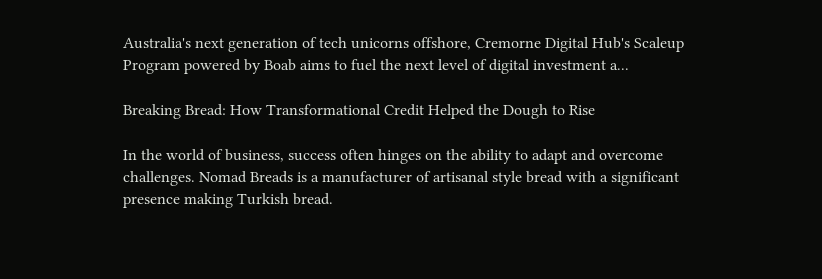Australia's next generation of tech unicorns offshore, Cremorne Digital Hub's Scaleup Program powered by Boab aims to fuel the next level of digital investment a...

Breaking Bread: How Transformational Credit Helped the Dough to Rise

In the world of business, success often hinges on the ability to adapt and overcome challenges. Nomad Breads is a manufacturer of artisanal style bread with a significant presence making Turkish bread.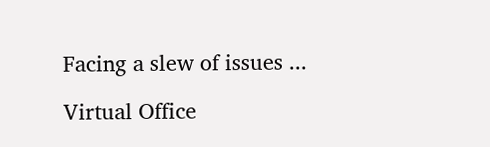Facing a slew of issues ...

Virtual Office